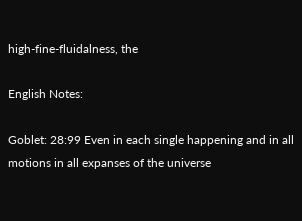high-fine-fluidalness, the

English Notes:

Goblet: 28:99 Even in each single happening and in all motions in all expanses of the universe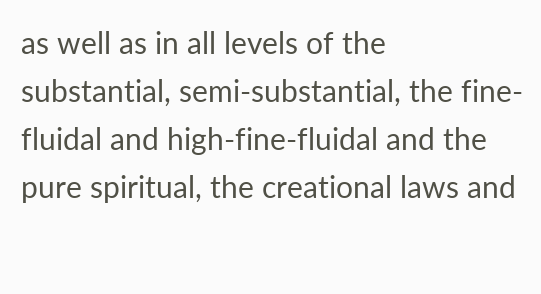as well as in all levels of the substantial, semi-substantial, the fine-fluidal and high-fine-fluidal and the pure spiritual, the creational laws and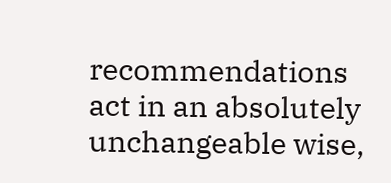recommendations act in an absolutely unchangeable wise,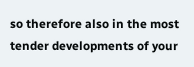so therefore also in the most tender developments of your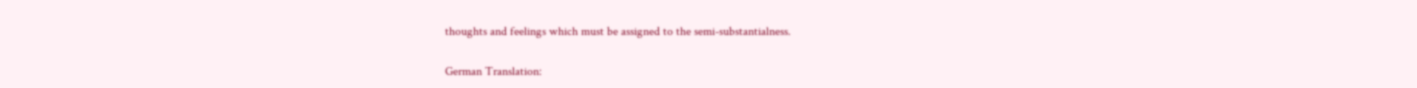thoughts and feelings which must be assigned to the semi-substantialness.

German Translation: